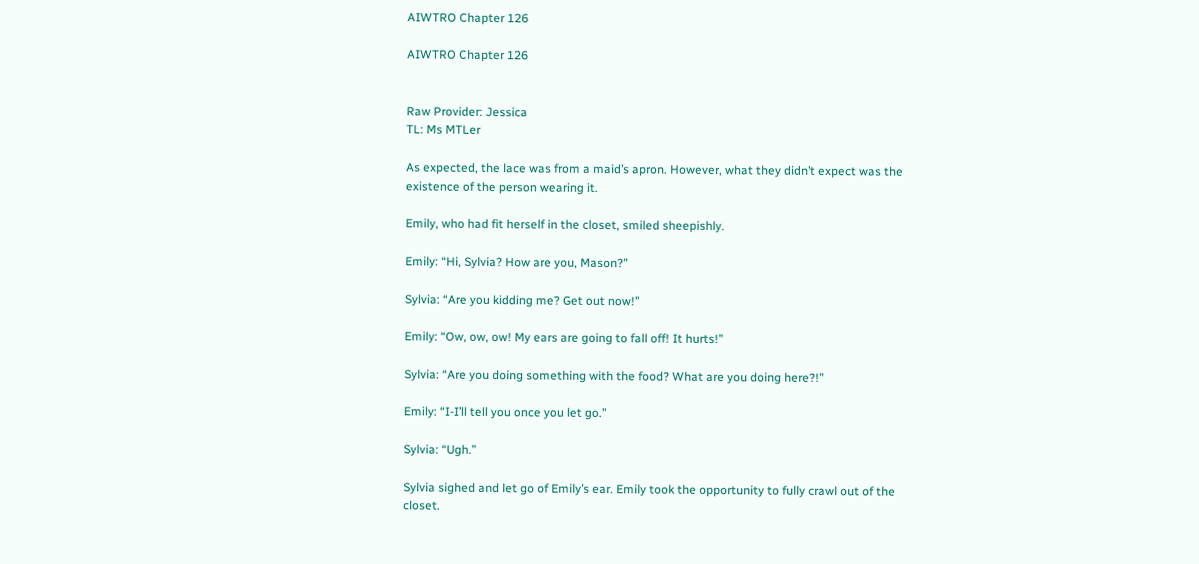AIWTRO Chapter 126

AIWTRO Chapter 126


Raw Provider: Jessica
TL: Ms MTLer

As expected, the lace was from a maid’s apron. However, what they didn’t expect was the existence of the person wearing it.

Emily, who had fit herself in the closet, smiled sheepishly.

Emily: “Hi, Sylvia? How are you, Mason?”

Sylvia: “Are you kidding me? Get out now!”

Emily: “Ow, ow, ow! My ears are going to fall off! It hurts!”

Sylvia: “Are you doing something with the food? What are you doing here?!”

Emily: “I-I’ll tell you once you let go.”

Sylvia: “Ugh.”

Sylvia sighed and let go of Emily’s ear. Emily took the opportunity to fully crawl out of the closet.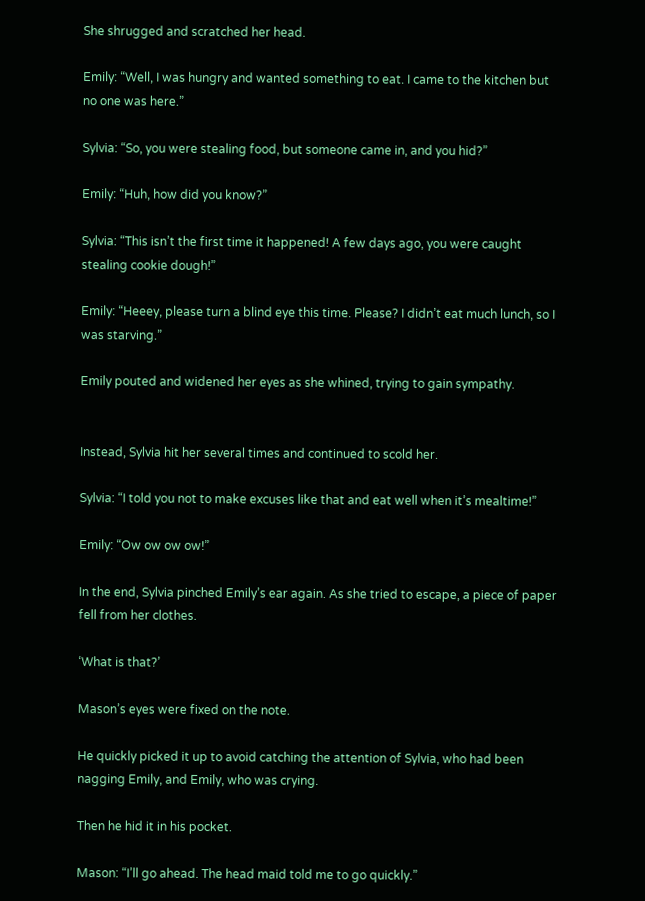She shrugged and scratched her head.

Emily: “Well, I was hungry and wanted something to eat. I came to the kitchen but no one was here.”

Sylvia: “So, you were stealing food, but someone came in, and you hid?”

Emily: “Huh, how did you know?”

Sylvia: “This isn’t the first time it happened! A few days ago, you were caught stealing cookie dough!”

Emily: “Heeey, please turn a blind eye this time. Please? I didn’t eat much lunch, so I was starving.”

Emily pouted and widened her eyes as she whined, trying to gain sympathy.


Instead, Sylvia hit her several times and continued to scold her.

Sylvia: “I told you not to make excuses like that and eat well when it’s mealtime!”

Emily: “Ow ow ow ow!”

In the end, Sylvia pinched Emily’s ear again. As she tried to escape, a piece of paper fell from her clothes.

‘What is that?’

Mason’s eyes were fixed on the note.

He quickly picked it up to avoid catching the attention of Sylvia, who had been nagging Emily, and Emily, who was crying.

Then he hid it in his pocket.

Mason: “I’ll go ahead. The head maid told me to go quickly.”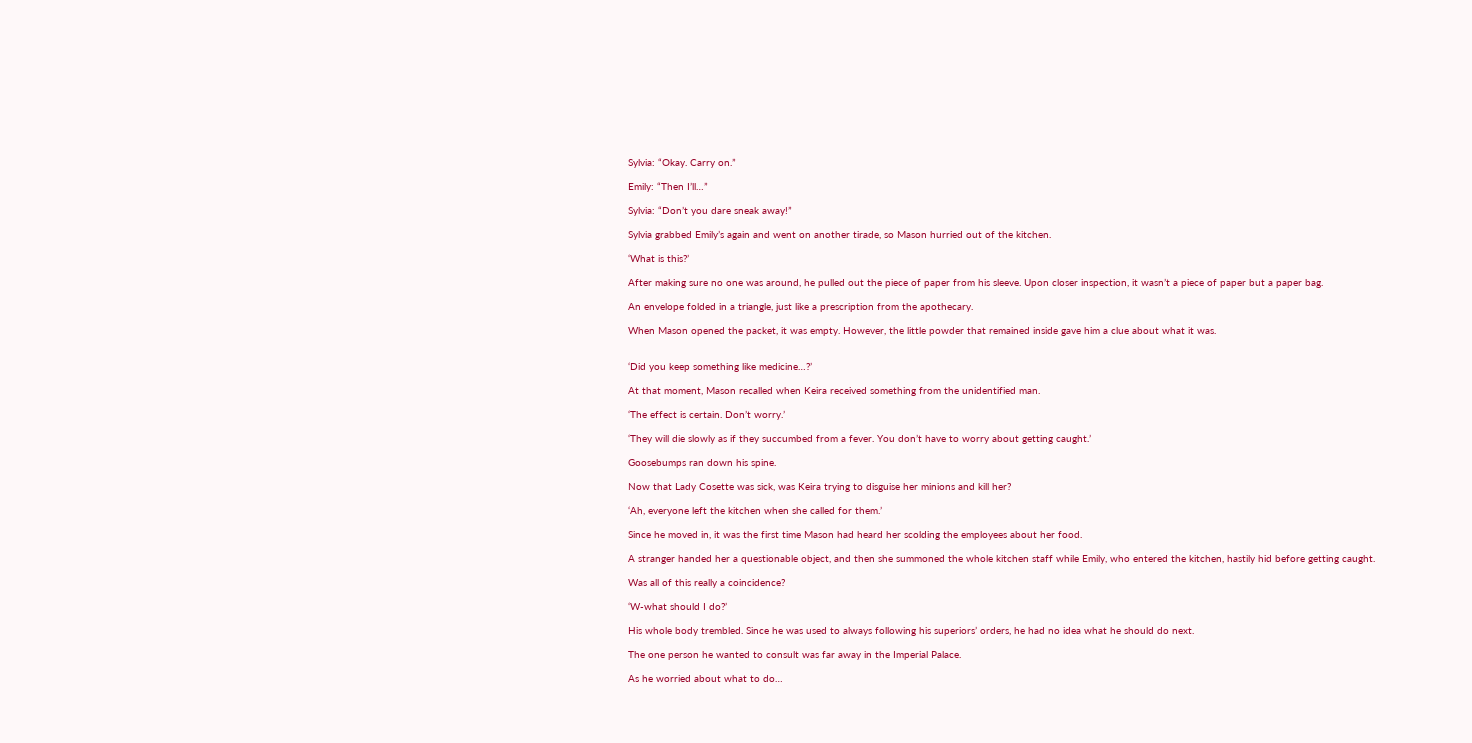Sylvia: “Okay. Carry on.”

Emily: “Then I’ll…”

Sylvia: “Don’t you dare sneak away!”

Sylvia grabbed Emily’s again and went on another tirade, so Mason hurried out of the kitchen.

‘What is this?’

After making sure no one was around, he pulled out the piece of paper from his sleeve. Upon closer inspection, it wasn’t a piece of paper but a paper bag.

An envelope folded in a triangle, just like a prescription from the apothecary.

When Mason opened the packet, it was empty. However, the little powder that remained inside gave him a clue about what it was.


‘Did you keep something like medicine…?’

At that moment, Mason recalled when Keira received something from the unidentified man.

‘The effect is certain. Don’t worry.’

‘They will die slowly as if they succumbed from a fever. You don’t have to worry about getting caught.’

Goosebumps ran down his spine.

Now that Lady Cosette was sick, was Keira trying to disguise her minions and kill her?

‘Ah, everyone left the kitchen when she called for them.’

Since he moved in, it was the first time Mason had heard her scolding the employees about her food.

A stranger handed her a questionable object, and then she summoned the whole kitchen staff while Emily, who entered the kitchen, hastily hid before getting caught.

Was all of this really a coincidence?

‘W-what should I do?’

His whole body trembled. Since he was used to always following his superiors’ orders, he had no idea what he should do next.

The one person he wanted to consult was far away in the Imperial Palace.

As he worried about what to do…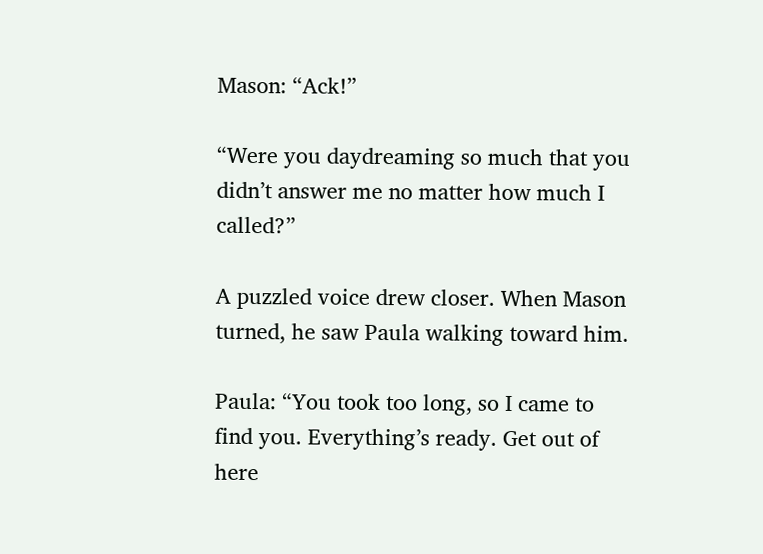Mason: “Ack!”

“Were you daydreaming so much that you didn’t answer me no matter how much I called?”

A puzzled voice drew closer. When Mason turned, he saw Paula walking toward him.

Paula: “You took too long, so I came to find you. Everything’s ready. Get out of here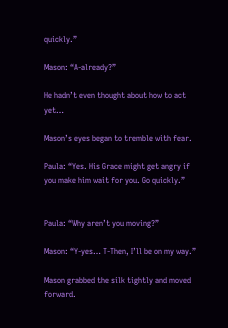quickly.”

Mason: “A-already?”

He hadn’t even thought about how to act yet…

Mason’s eyes began to tremble with fear.

Paula: “Yes. His Grace might get angry if you make him wait for you. Go quickly.”


Paula: “Why aren’t you moving?”

Mason: “Y-yes… T-Then, I’ll be on my way.”

Mason grabbed the silk tightly and moved forward.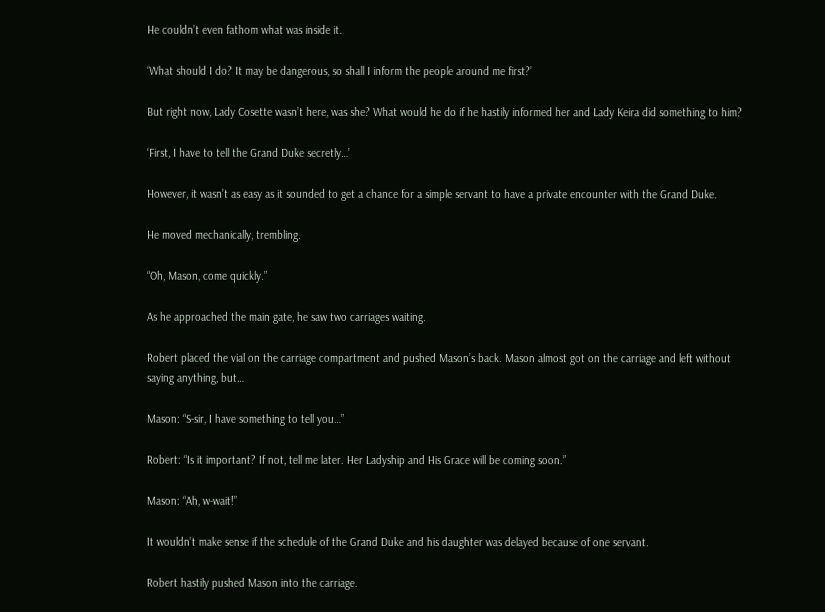He couldn’t even fathom what was inside it.

‘What should I do? It may be dangerous, so shall I inform the people around me first?’

But right now, Lady Cosette wasn’t here, was she? What would he do if he hastily informed her and Lady Keira did something to him?

‘First, I have to tell the Grand Duke secretly…’

However, it wasn’t as easy as it sounded to get a chance for a simple servant to have a private encounter with the Grand Duke.

He moved mechanically, trembling.

“Oh, Mason, come quickly.”

As he approached the main gate, he saw two carriages waiting.

Robert placed the vial on the carriage compartment and pushed Mason’s back. Mason almost got on the carriage and left without saying anything, but…

Mason: “S-sir, I have something to tell you…”

Robert: “Is it important? If not, tell me later. Her Ladyship and His Grace will be coming soon.”

Mason: “Ah, w-wait!”

It wouldn’t make sense if the schedule of the Grand Duke and his daughter was delayed because of one servant.

Robert hastily pushed Mason into the carriage.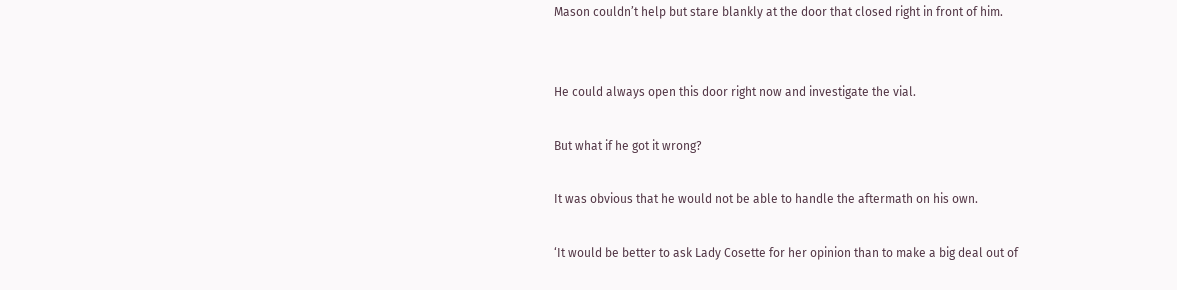Mason couldn’t help but stare blankly at the door that closed right in front of him.


He could always open this door right now and investigate the vial.

But what if he got it wrong?

It was obvious that he would not be able to handle the aftermath on his own.

‘It would be better to ask Lady Cosette for her opinion than to make a big deal out of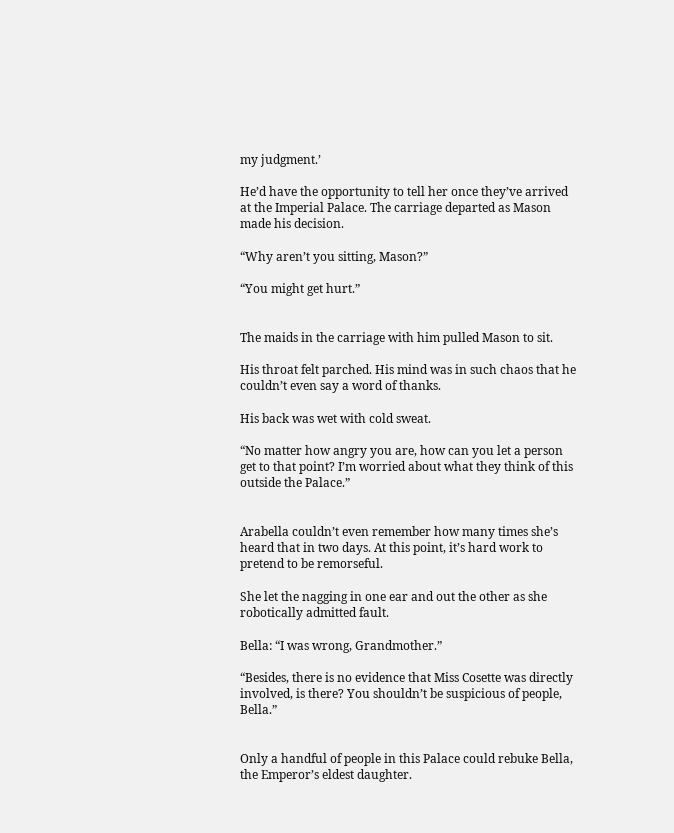my judgment.’

He’d have the opportunity to tell her once they’ve arrived at the Imperial Palace. The carriage departed as Mason made his decision.

“Why aren’t you sitting, Mason?”

“You might get hurt.”


The maids in the carriage with him pulled Mason to sit.

His throat felt parched. His mind was in such chaos that he couldn’t even say a word of thanks.

His back was wet with cold sweat.

“No matter how angry you are, how can you let a person get to that point? I’m worried about what they think of this outside the Palace.”


Arabella couldn’t even remember how many times she’s heard that in two days. At this point, it’s hard work to pretend to be remorseful.

She let the nagging in one ear and out the other as she robotically admitted fault.

Bella: “I was wrong, Grandmother.”

“Besides, there is no evidence that Miss Cosette was directly involved, is there? You shouldn’t be suspicious of people, Bella.”


Only a handful of people in this Palace could rebuke Bella, the Emperor’s eldest daughter.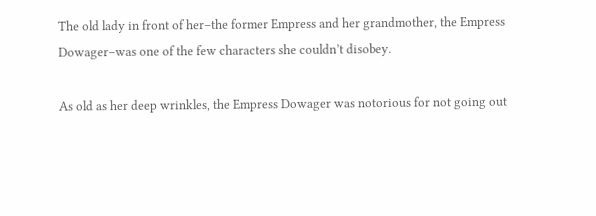The old lady in front of her–the former Empress and her grandmother, the Empress Dowager–was one of the few characters she couldn’t disobey.

As old as her deep wrinkles, the Empress Dowager was notorious for not going out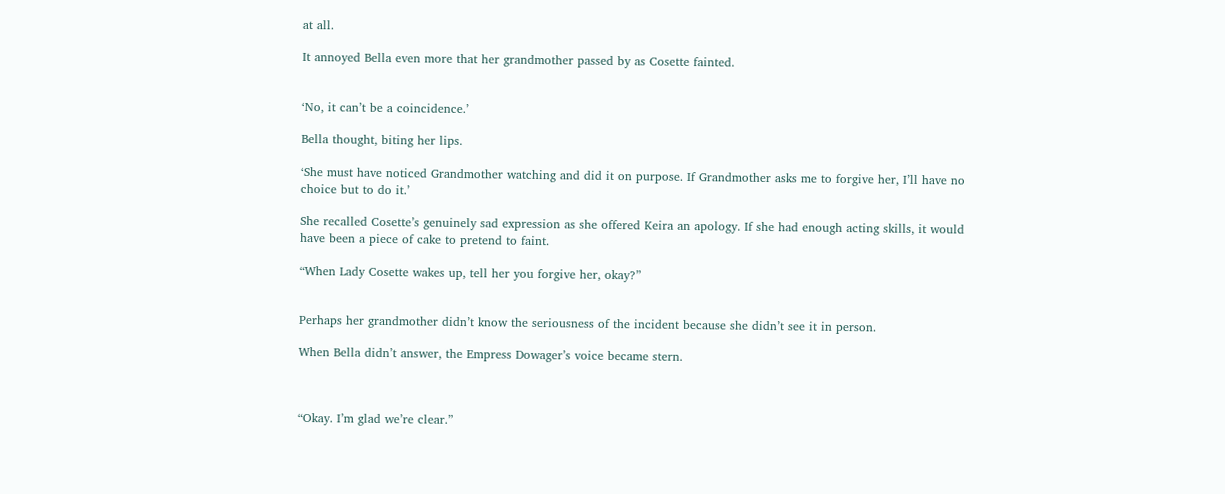at all.

It annoyed Bella even more that her grandmother passed by as Cosette fainted.


‘No, it can’t be a coincidence.’

Bella thought, biting her lips.

‘She must have noticed Grandmother watching and did it on purpose. If Grandmother asks me to forgive her, I’ll have no choice but to do it.’

She recalled Cosette’s genuinely sad expression as she offered Keira an apology. If she had enough acting skills, it would have been a piece of cake to pretend to faint.

“When Lady Cosette wakes up, tell her you forgive her, okay?”


Perhaps her grandmother didn’t know the seriousness of the incident because she didn’t see it in person.

When Bella didn’t answer, the Empress Dowager’s voice became stern.



“Okay. I’m glad we’re clear.”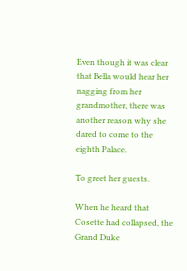Even though it was clear that Bella would hear her nagging from her grandmother, there was another reason why she dared to come to the eighth Palace.

To greet her guests.

When he heard that Cosette had collapsed, the Grand Duke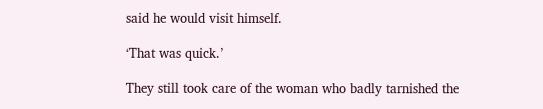said he would visit himself.

‘That was quick.’

They still took care of the woman who badly tarnished the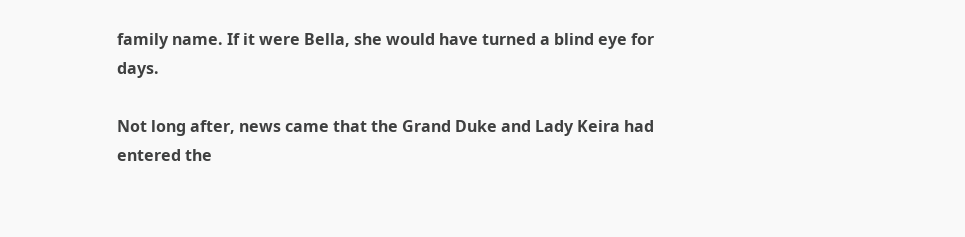family name. If it were Bella, she would have turned a blind eye for days.

Not long after, news came that the Grand Duke and Lady Keira had entered the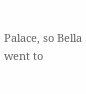Palace, so Bella went to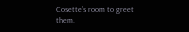Cosette’s room to greet them.